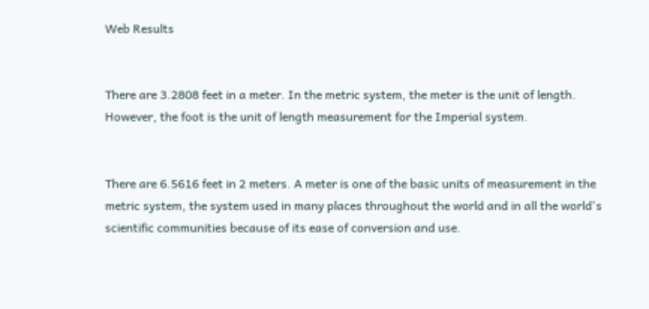Web Results


There are 3.2808 feet in a meter. In the metric system, the meter is the unit of length. However, the foot is the unit of length measurement for the Imperial system.


There are 6.5616 feet in 2 meters. A meter is one of the basic units of measurement in the metric system, the system used in many places throughout the world and in all the world's scientific communities because of its ease of conversion and use.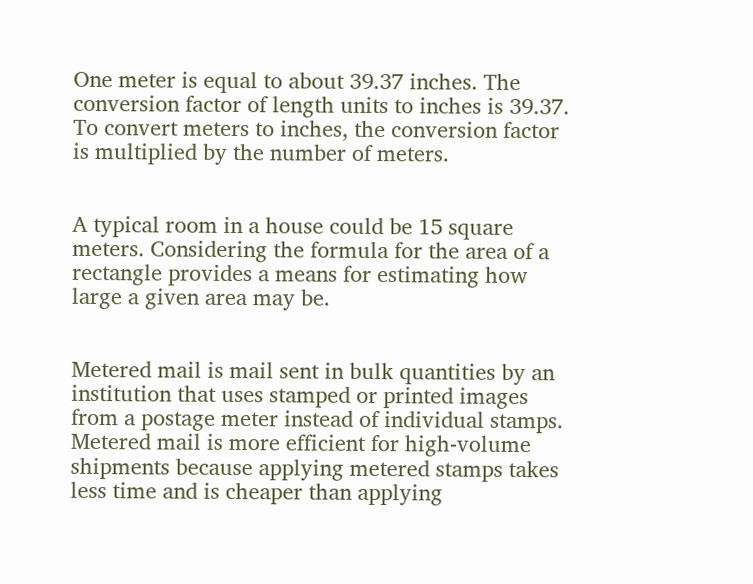One meter is equal to about 39.37 inches. The conversion factor of length units to inches is 39.37. To convert meters to inches, the conversion factor is multiplied by the number of meters.


A typical room in a house could be 15 square meters. Considering the formula for the area of a rectangle provides a means for estimating how large a given area may be.


Metered mail is mail sent in bulk quantities by an institution that uses stamped or printed images from a postage meter instead of individual stamps. Metered mail is more efficient for high-volume shipments because applying metered stamps takes less time and is cheaper than applying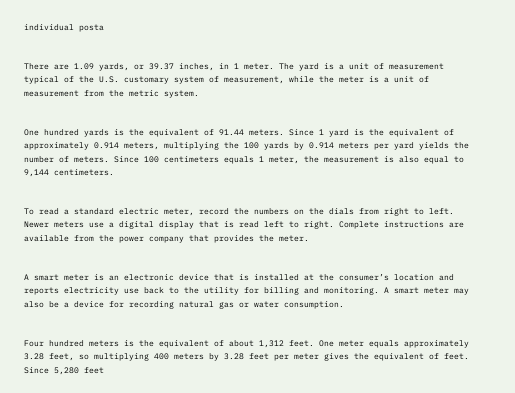individual posta


There are 1.09 yards, or 39.37 inches, in 1 meter. The yard is a unit of measurement typical of the U.S. customary system of measurement, while the meter is a unit of measurement from the metric system.


One hundred yards is the equivalent of 91.44 meters. Since 1 yard is the equivalent of approximately 0.914 meters, multiplying the 100 yards by 0.914 meters per yard yields the number of meters. Since 100 centimeters equals 1 meter, the measurement is also equal to 9,144 centimeters.


To read a standard electric meter, record the numbers on the dials from right to left. Newer meters use a digital display that is read left to right. Complete instructions are available from the power company that provides the meter.


A smart meter is an electronic device that is installed at the consumer’s location and reports electricity use back to the utility for billing and monitoring. A smart meter may also be a device for recording natural gas or water consumption.


Four hundred meters is the equivalent of about 1,312 feet. One meter equals approximately 3.28 feet, so multiplying 400 meters by 3.28 feet per meter gives the equivalent of feet. Since 5,280 feet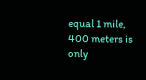equal 1 mile, 400 meters is only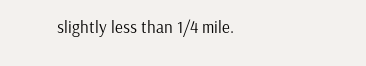slightly less than 1/4 mile.